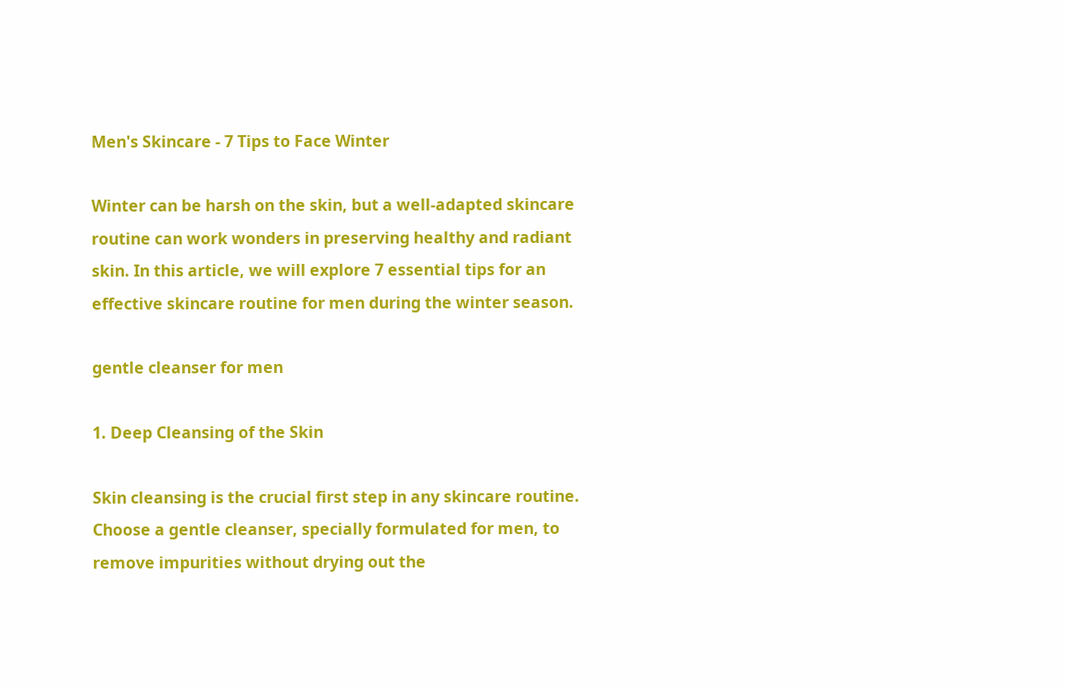Men's Skincare - 7 Tips to Face Winter

Winter can be harsh on the skin, but a well-adapted skincare routine can work wonders in preserving healthy and radiant skin. In this article, we will explore 7 essential tips for an effective skincare routine for men during the winter season.

gentle cleanser for men

1. Deep Cleansing of the Skin

Skin cleansing is the crucial first step in any skincare routine. Choose a gentle cleanser, specially formulated for men, to remove impurities without drying out the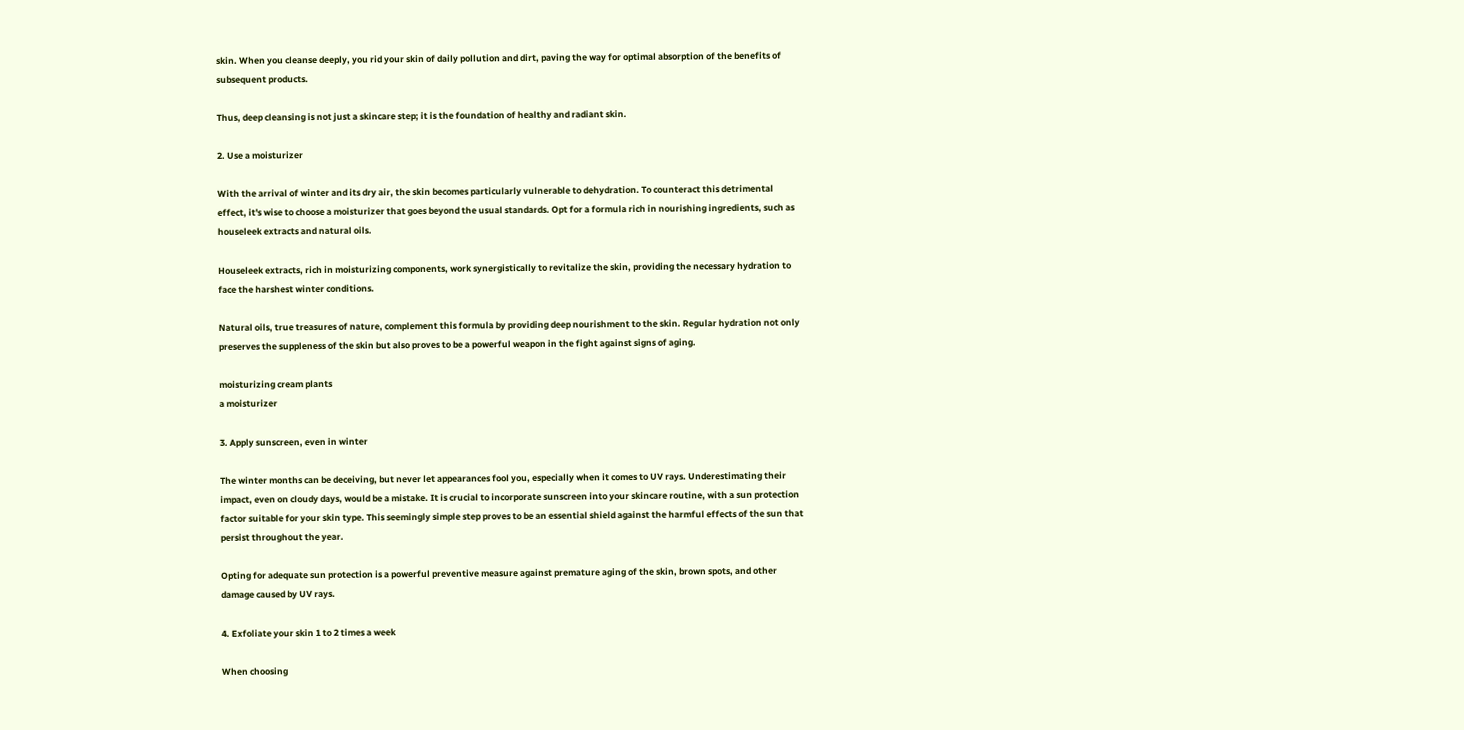skin. When you cleanse deeply, you rid your skin of daily pollution and dirt, paving the way for optimal absorption of the benefits of subsequent products.

Thus, deep cleansing is not just a skincare step; it is the foundation of healthy and radiant skin.

2. Use a moisturizer

With the arrival of winter and its dry air, the skin becomes particularly vulnerable to dehydration. To counteract this detrimental effect, it's wise to choose a moisturizer that goes beyond the usual standards. Opt for a formula rich in nourishing ingredients, such as houseleek extracts and natural oils.

Houseleek extracts, rich in moisturizing components, work synergistically to revitalize the skin, providing the necessary hydration to face the harshest winter conditions.

Natural oils, true treasures of nature, complement this formula by providing deep nourishment to the skin. Regular hydration not only preserves the suppleness of the skin but also proves to be a powerful weapon in the fight against signs of aging.

moisturizing cream plants
a moisturizer

3. Apply sunscreen, even in winter

The winter months can be deceiving, but never let appearances fool you, especially when it comes to UV rays. Underestimating their impact, even on cloudy days, would be a mistake. It is crucial to incorporate sunscreen into your skincare routine, with a sun protection factor suitable for your skin type. This seemingly simple step proves to be an essential shield against the harmful effects of the sun that persist throughout the year.

Opting for adequate sun protection is a powerful preventive measure against premature aging of the skin, brown spots, and other damage caused by UV rays.

4. Exfoliate your skin 1 to 2 times a week

When choosing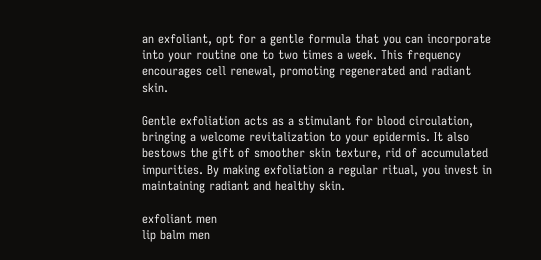an exfoliant, opt for a gentle formula that you can incorporate into your routine one to two times a week. This frequency encourages cell renewal, promoting regenerated and radiant skin.

Gentle exfoliation acts as a stimulant for blood circulation, bringing a welcome revitalization to your epidermis. It also bestows the gift of smoother skin texture, rid of accumulated impurities. By making exfoliation a regular ritual, you invest in maintaining radiant and healthy skin.

exfoliant men
lip balm men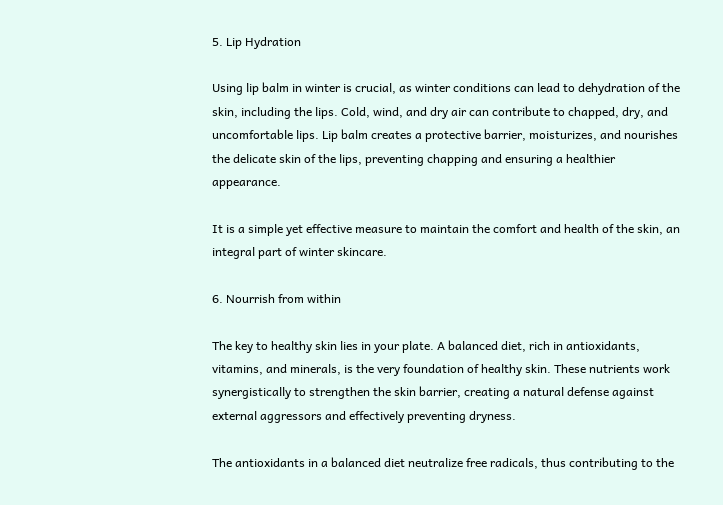5. Lip Hydration

Using lip balm in winter is crucial, as winter conditions can lead to dehydration of the skin, including the lips. Cold, wind, and dry air can contribute to chapped, dry, and uncomfortable lips. Lip balm creates a protective barrier, moisturizes, and nourishes the delicate skin of the lips, preventing chapping and ensuring a healthier appearance.

It is a simple yet effective measure to maintain the comfort and health of the skin, an integral part of winter skincare.

6. Nourrish from within

The key to healthy skin lies in your plate. A balanced diet, rich in antioxidants, vitamins, and minerals, is the very foundation of healthy skin. These nutrients work synergistically to strengthen the skin barrier, creating a natural defense against external aggressors and effectively preventing dryness.

The antioxidants in a balanced diet neutralize free radicals, thus contributing to the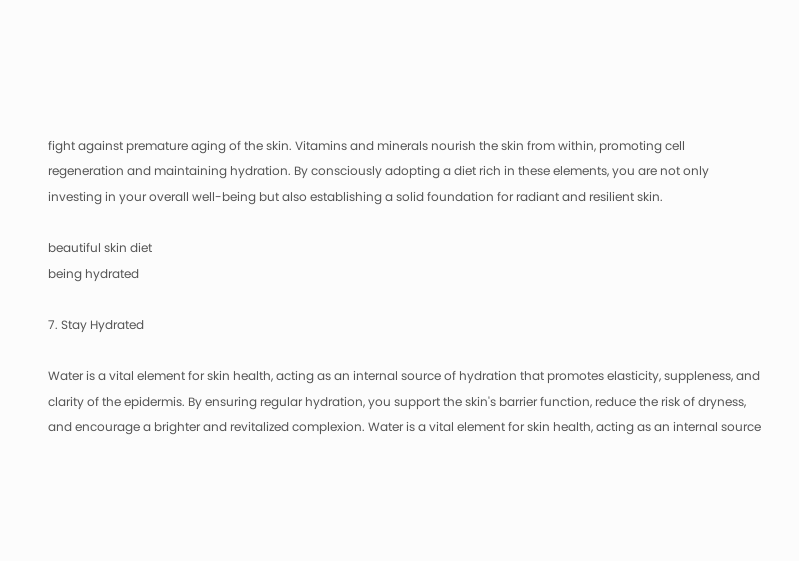fight against premature aging of the skin. Vitamins and minerals nourish the skin from within, promoting cell regeneration and maintaining hydration. By consciously adopting a diet rich in these elements, you are not only investing in your overall well-being but also establishing a solid foundation for radiant and resilient skin.

beautiful skin diet
being hydrated

7. Stay Hydrated

Water is a vital element for skin health, acting as an internal source of hydration that promotes elasticity, suppleness, and clarity of the epidermis. By ensuring regular hydration, you support the skin's barrier function, reduce the risk of dryness, and encourage a brighter and revitalized complexion. Water is a vital element for skin health, acting as an internal source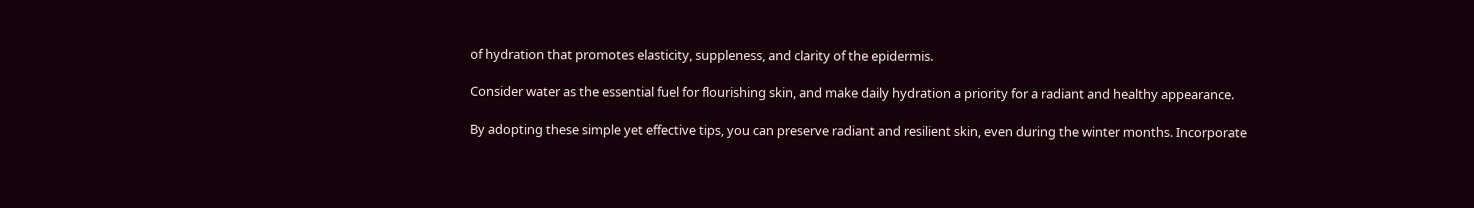of hydration that promotes elasticity, suppleness, and clarity of the epidermis.

Consider water as the essential fuel for flourishing skin, and make daily hydration a priority for a radiant and healthy appearance.

By adopting these simple yet effective tips, you can preserve radiant and resilient skin, even during the winter months. Incorporate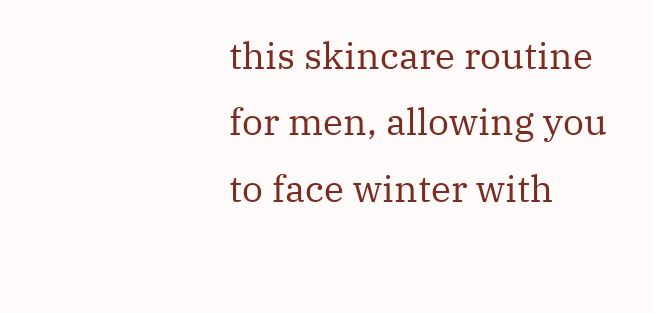this skincare routine for men, allowing you to face winter with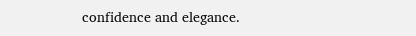confidence and elegance.